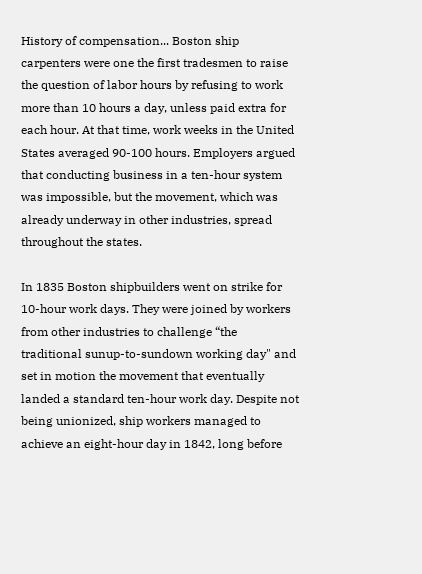History of compensation... Boston ship carpenters were one the first tradesmen to raise the question of labor hours by refusing to work more than 10 hours a day, unless paid extra for each hour. At that time, work weeks in the United States averaged 90-100 hours. Employers argued that conducting business in a ten-hour system was impossible, but the movement, which was already underway in other industries, spread throughout the states.

In 1835 Boston shipbuilders went on strike for 10-hour work days. They were joined by workers from other industries to challenge “the traditional sunup-to-sundown working day" and set in motion the movement that eventually landed a standard ten-hour work day. Despite not being unionized, ship workers managed to achieve an eight-hour day in 1842, long before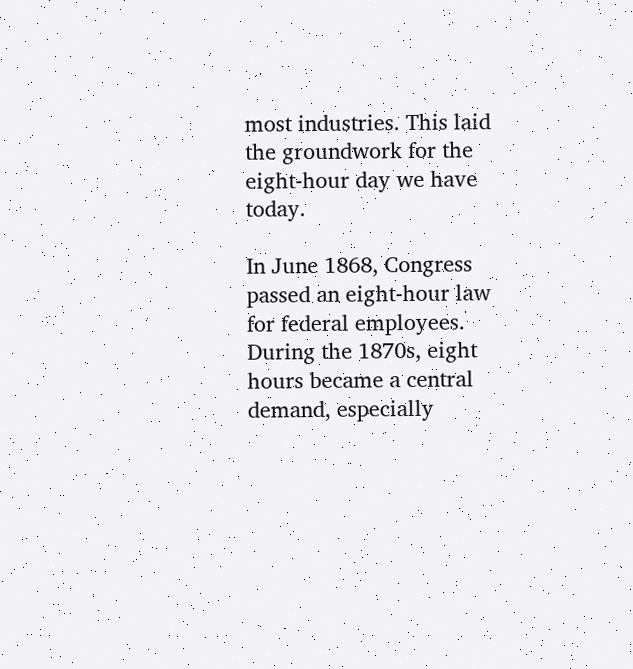most industries. This laid the groundwork for the eight-hour day we have today.

In June 1868, Congress passed an eight-hour law for federal employees. During the 1870s, eight hours became a central demand, especially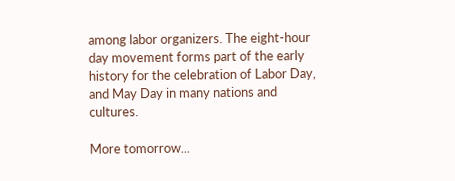among labor organizers. The eight-hour day movement forms part of the early history for the celebration of Labor Day, and May Day in many nations and cultures.

More tomorrow...